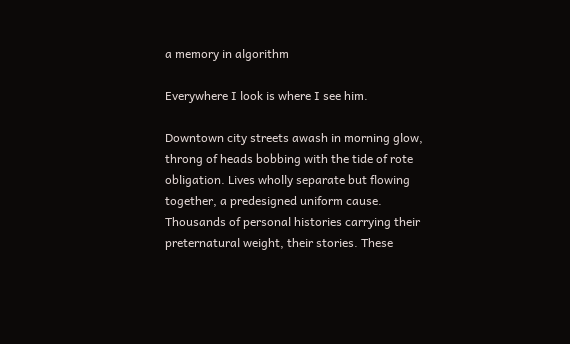a memory in algorithm

Everywhere I look is where I see him.

Downtown city streets awash in morning glow, throng of heads bobbing with the tide of rote obligation. Lives wholly separate but flowing together, a predesigned uniform cause. Thousands of personal histories carrying their preternatural weight, their stories. These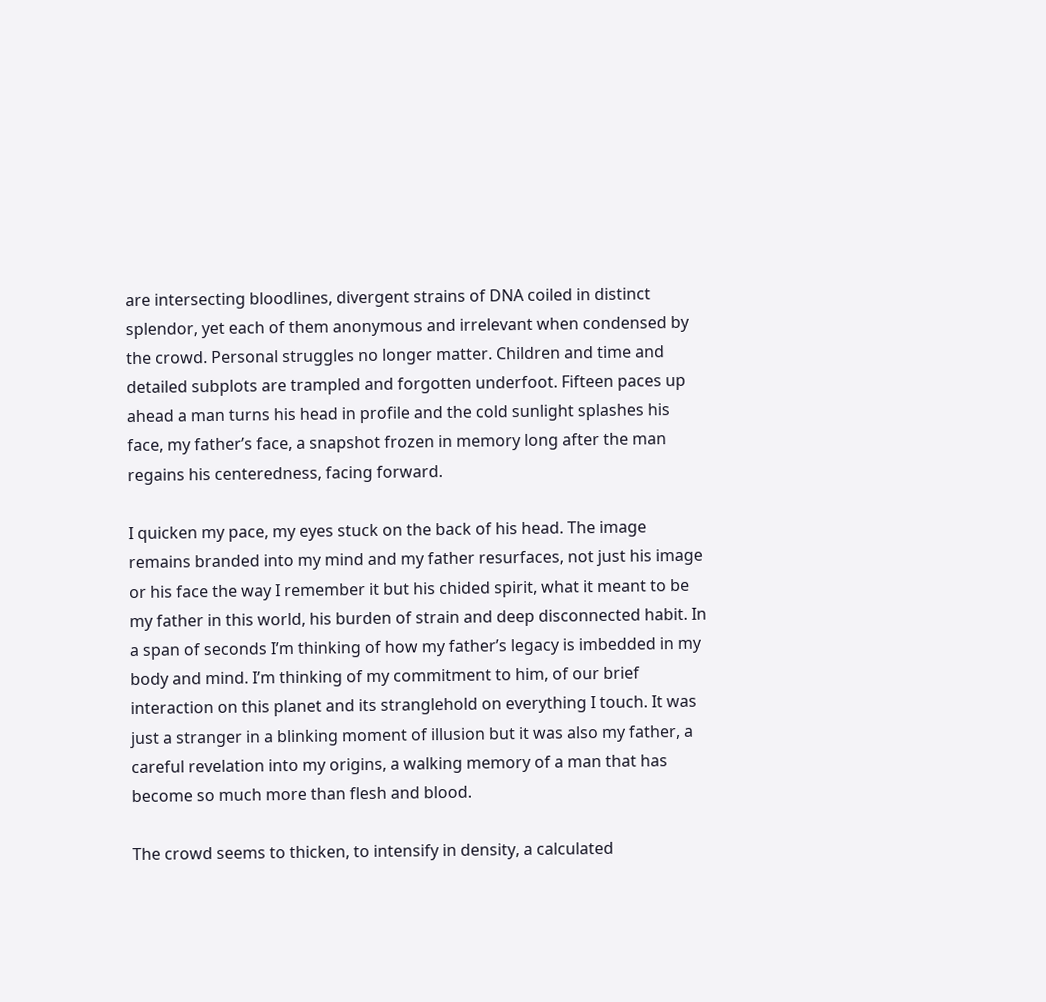are intersecting bloodlines, divergent strains of DNA coiled in distinct splendor, yet each of them anonymous and irrelevant when condensed by the crowd. Personal struggles no longer matter. Children and time and detailed subplots are trampled and forgotten underfoot. Fifteen paces up ahead a man turns his head in profile and the cold sunlight splashes his face, my father’s face, a snapshot frozen in memory long after the man regains his centeredness, facing forward.

I quicken my pace, my eyes stuck on the back of his head. The image remains branded into my mind and my father resurfaces, not just his image or his face the way I remember it but his chided spirit, what it meant to be my father in this world, his burden of strain and deep disconnected habit. In a span of seconds I’m thinking of how my father’s legacy is imbedded in my body and mind. I’m thinking of my commitment to him, of our brief interaction on this planet and its stranglehold on everything I touch. It was just a stranger in a blinking moment of illusion but it was also my father, a careful revelation into my origins, a walking memory of a man that has become so much more than flesh and blood.

The crowd seems to thicken, to intensify in density, a calculated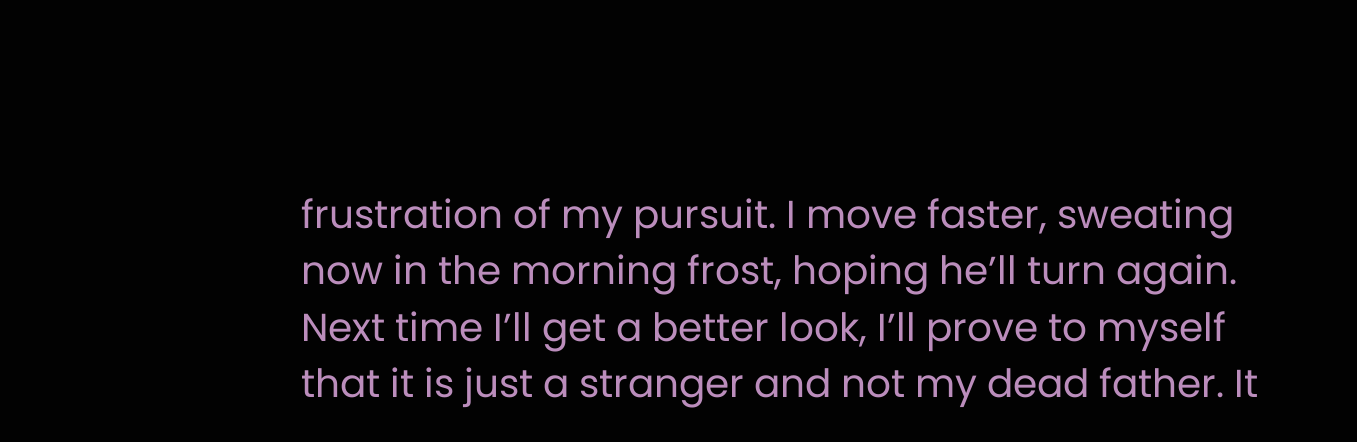frustration of my pursuit. I move faster, sweating now in the morning frost, hoping he’ll turn again. Next time I’ll get a better look, I’ll prove to myself that it is just a stranger and not my dead father. It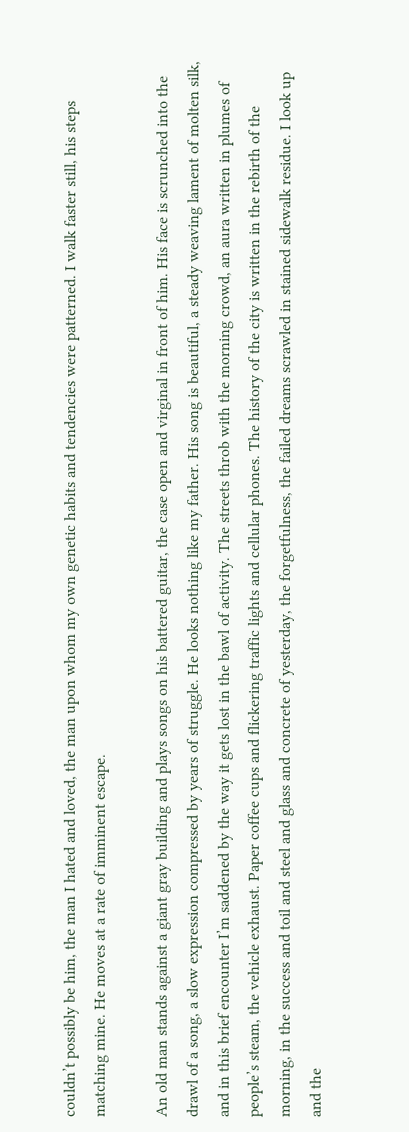couldn’t possibly be him, the man I hated and loved, the man upon whom my own genetic habits and tendencies were patterned. I walk faster still, his steps matching mine. He moves at a rate of imminent escape.

An old man stands against a giant gray building and plays songs on his battered guitar, the case open and virginal in front of him. His face is scrunched into the drawl of a song, a slow expression compressed by years of struggle. He looks nothing like my father. His song is beautiful, a steady weaving lament of molten silk, and in this brief encounter I’m saddened by the way it gets lost in the bawl of activity. The streets throb with the morning crowd, an aura written in plumes of people’s steam, the vehicle exhaust. Paper coffee cups and flickering traffic lights and cellular phones. The history of the city is written in the rebirth of the morning, in the success and toil and steel and glass and concrete of yesterday, the forgetfulness, the failed dreams scrawled in stained sidewalk residue. I look up and the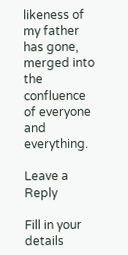likeness of my father has gone, merged into the confluence of everyone and everything.

Leave a Reply

Fill in your details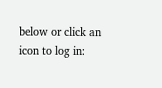below or click an icon to log in: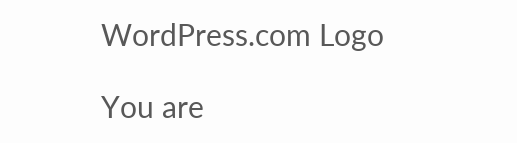WordPress.com Logo

You are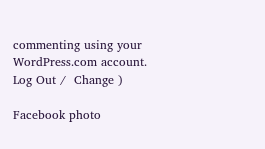commenting using your WordPress.com account. Log Out /  Change )

Facebook photo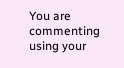You are commenting using your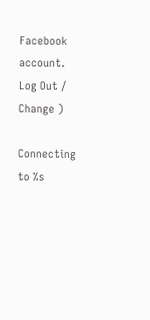Facebook account. Log Out /  Change )

Connecting to %s